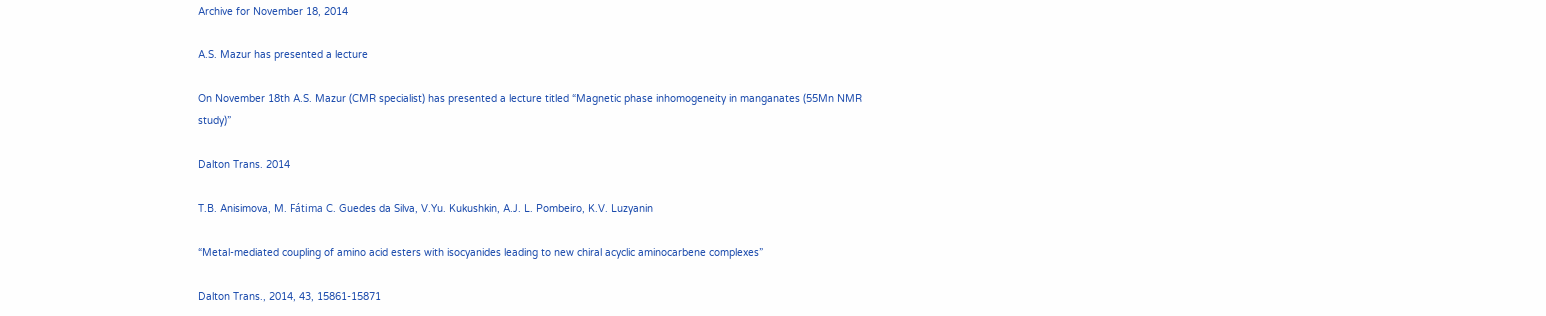Archive for November 18, 2014

A.S. Mazur has presented a lecture

On November 18th A.S. Mazur (CMR specialist) has presented a lecture titled “Magnetic phase inhomogeneity in manganates (55Mn NMR study)”

Dalton Trans. 2014

T.B. Anisimova, M. Fátima C. Guedes da Silva, V.Yu. Kukushkin, A.J. L. Pombeiro, K.V. Luzyanin

“Metal-mediated coupling of amino acid esters with isocyanides leading to new chiral acyclic aminocarbene complexes”

Dalton Trans., 2014, 43, 15861-15871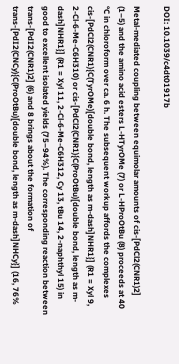DOI: 10.1039/c4dt01917b

Metal-mediated coupling between equimolar amounts of cis-[PdCl2(CNR1)2] (1–5) and the amino acid esters L-HTyrOMe (7) or L-HProOtBu (8) proceeds at 40 °C in chloroform over ca. 6 h. The subsequent workup affords the complexes cis-[PdCl2(CNR1){C(TyrOMe)[double bond, length as m-dash]NHR1}] (R1 = Xyl 9, 2-Cl-6-Me-C6H310) or cis-[PdCl2(CNR1){C(ProOtBu)[double bond, length as m-dash]NHR1}] (R1 = Xyl 11, 2-Cl-6-Me-C6H312, Cy 13, tBu 14, 2-naphthyl 15) in good to excellent isolated yields (75–94%). The corresponding reaction between trans-[PdI2(CNR1)2] (6) and 8 brings about the formation of trans-[PdI2(CNCy){C(ProOtBu)[double bond, length as m-dash]NHCy}] (16, 76%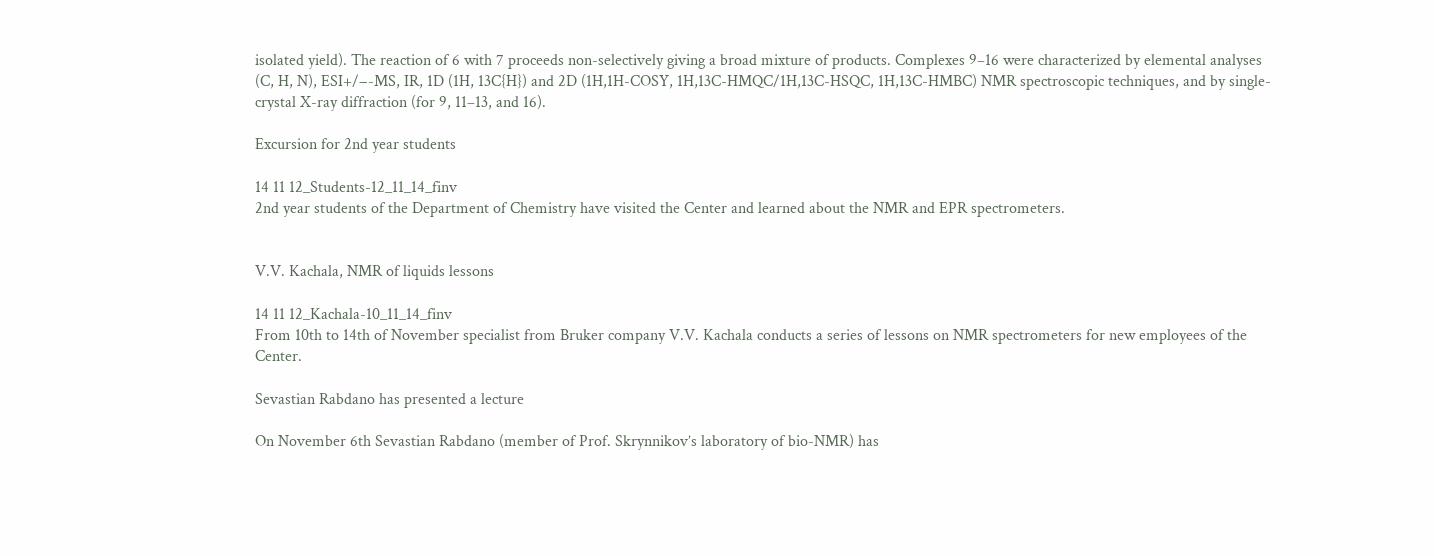isolated yield). The reaction of 6 with 7 proceeds non-selectively giving a broad mixture of products. Complexes 9–16 were characterized by elemental analyses (C, H, N), ESI+/−-MS, IR, 1D (1H, 13C{H}) and 2D (1H,1H-COSY, 1H,13C-HMQC/1H,13C-HSQC, 1H,13C-HMBC) NMR spectroscopic techniques, and by single-crystal X-ray diffraction (for 9, 11–13, and 16).

Excursion for 2nd year students

14 11 12_Students-12_11_14_finv
2nd year students of the Department of Chemistry have visited the Center and learned about the NMR and EPR spectrometers.


V.V. Kachala, NMR of liquids lessons

14 11 12_Kachala-10_11_14_finv
From 10th to 14th of November specialist from Bruker company V.V. Kachala conducts a series of lessons on NMR spectrometers for new employees of the Center.

Sevastian Rabdano has presented a lecture

On November 6th Sevastian Rabdano (member of Prof. Skrynnikov’s laboratory of bio-NMR) has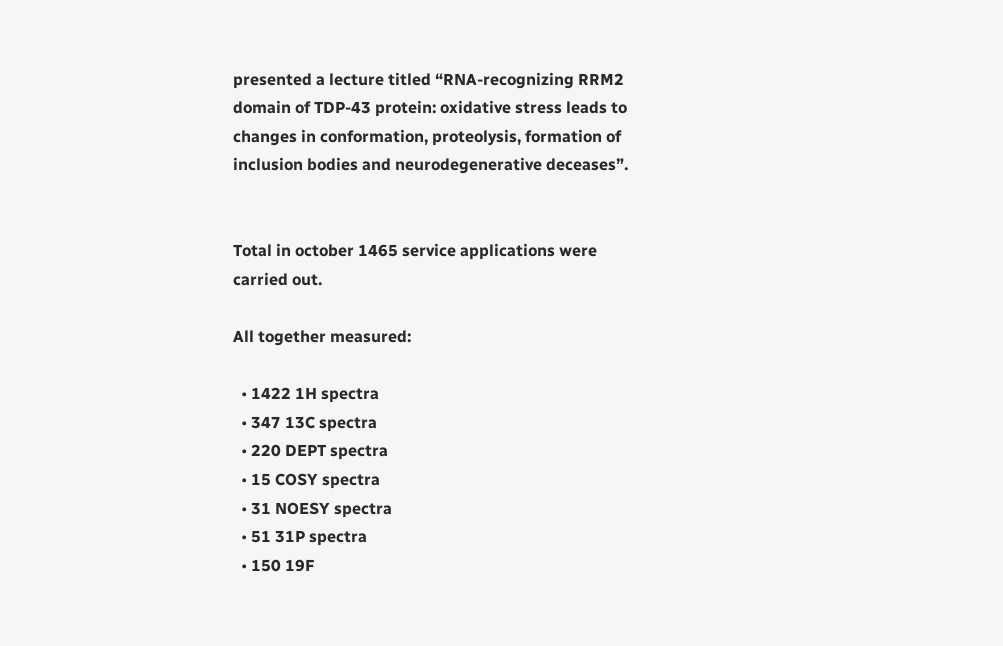presented a lecture titled “RNA-recognizing RRM2 domain of TDP-43 protein: oxidative stress leads to changes in conformation, proteolysis, formation of inclusion bodies and neurodegenerative deceases”.


Total in october 1465 service applications were carried out.

All together measured:

  • 1422 1H spectra
  • 347 13C spectra
  • 220 DEPT spectra
  • 15 COSY spectra
  • 31 NOESY spectra
  • 51 31P spectra
  • 150 19F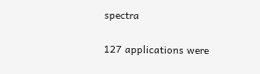spectra

127 applications were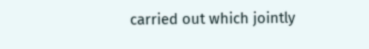carried out which jointly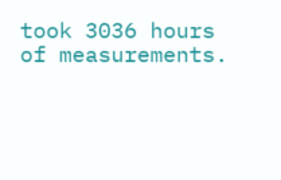took 3036 hours of measurements.